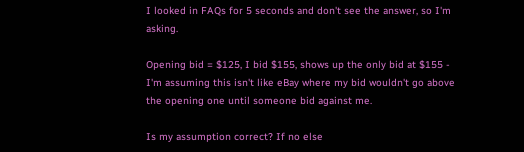I looked in FAQs for 5 seconds and don't see the answer, so I'm asking.

Opening bid = $125, I bid $155, shows up the only bid at $155 - I'm assuming this isn't like eBay where my bid wouldn't go above the opening one until someone bid against me.

Is my assumption correct? If no else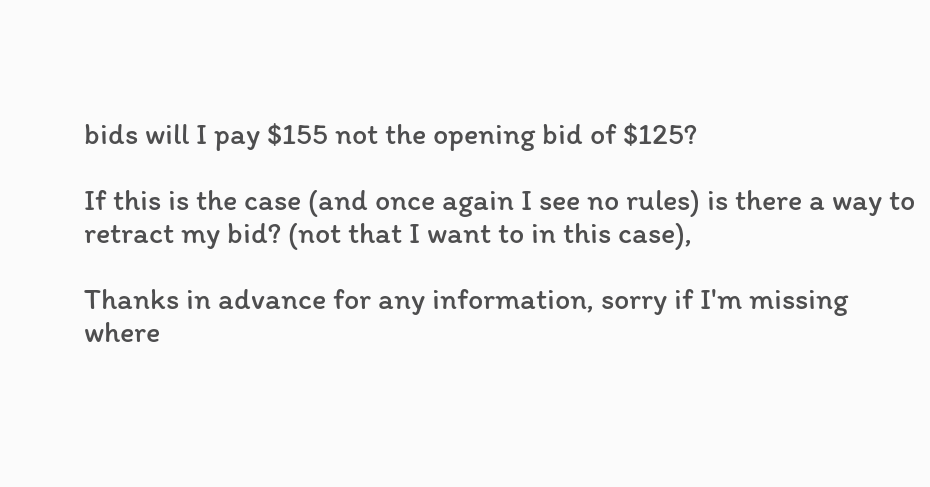bids will I pay $155 not the opening bid of $125?

If this is the case (and once again I see no rules) is there a way to retract my bid? (not that I want to in this case),

Thanks in advance for any information, sorry if I'm missing where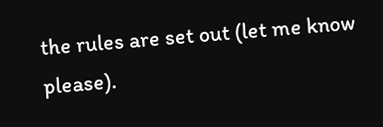the rules are set out (let me know please).